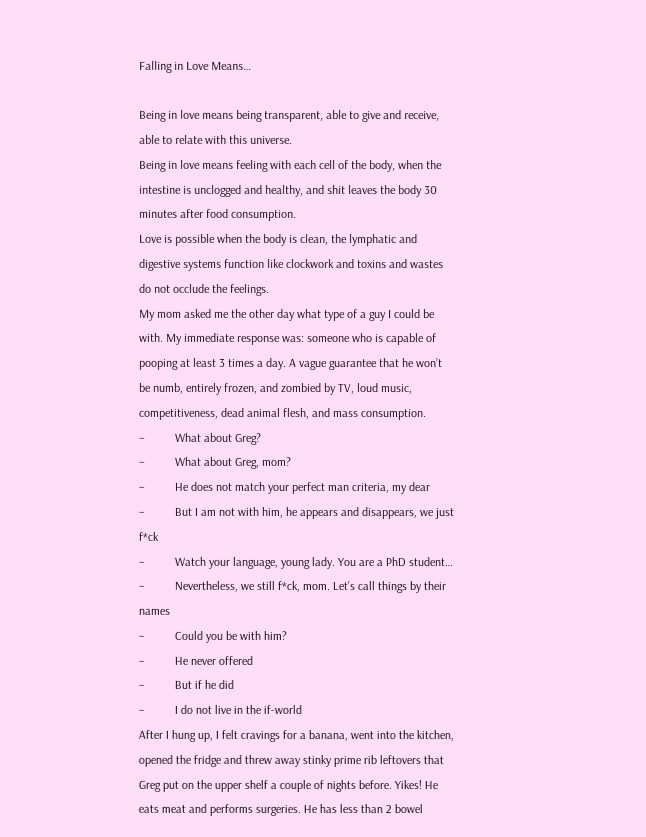Falling in Love Means…

Being in love means being transparent, able to give and receive, able to relate with this universe.
Being in love means feeling with each cell of the body, when the intestine is unclogged and healthy, and shit leaves the body 30 minutes after food consumption.
Love is possible when the body is clean, the lymphatic and digestive systems function like clockwork and toxins and wastes do not occlude the feelings.
My mom asked me the other day what type of a guy I could be with. My immediate response was: someone who is capable of pooping at least 3 times a day. A vague guarantee that he won’t be numb, entirely frozen, and zombied by TV, loud music, competitiveness, dead animal flesh, and mass consumption.
–          What about Greg?
–          What about Greg, mom?
–          He does not match your perfect man criteria, my dear
–          But I am not with him, he appears and disappears, we just f*ck
–          Watch your language, young lady. You are a PhD student…
–          Nevertheless, we still f*ck, mom. Let’s call things by their names
–          Could you be with him?
–          He never offered
–          But if he did
–          I do not live in the if-world
After I hung up, I felt cravings for a banana, went into the kitchen, opened the fridge and threw away stinky prime rib leftovers that Greg put on the upper shelf a couple of nights before. Yikes! He eats meat and performs surgeries. He has less than 2 bowel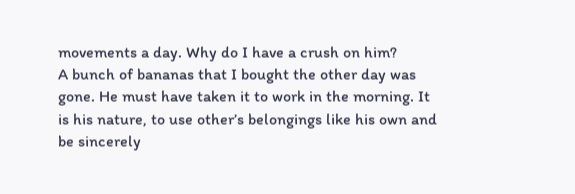movements a day. Why do I have a crush on him?
A bunch of bananas that I bought the other day was gone. He must have taken it to work in the morning. It is his nature, to use other’s belongings like his own and be sincerely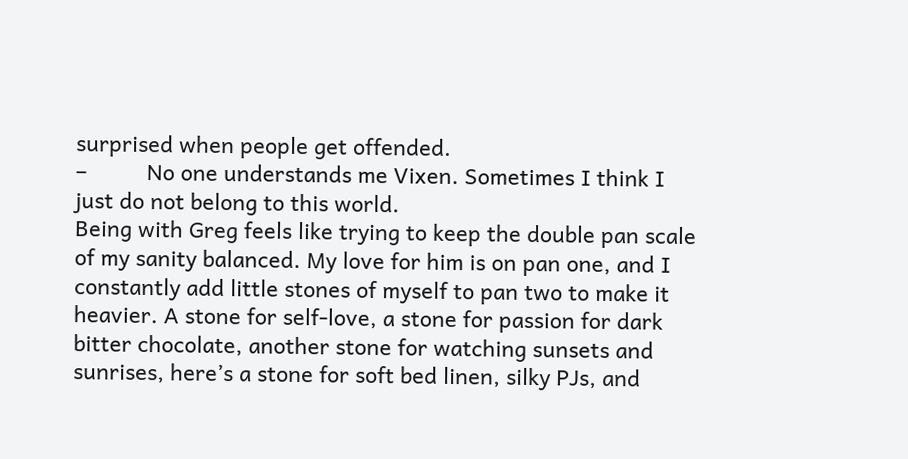surprised when people get offended.
–          No one understands me Vixen. Sometimes I think I just do not belong to this world.
Being with Greg feels like trying to keep the double pan scale of my sanity balanced. My love for him is on pan one, and I constantly add little stones of myself to pan two to make it heavier. A stone for self-love, a stone for passion for dark bitter chocolate, another stone for watching sunsets and sunrises, here’s a stone for soft bed linen, silky PJs, and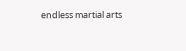endless martial arts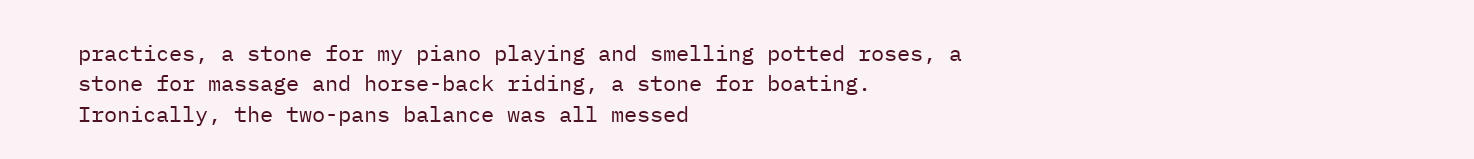practices, a stone for my piano playing and smelling potted roses, a stone for massage and horse-back riding, a stone for boating.
Ironically, the two-pans balance was all messed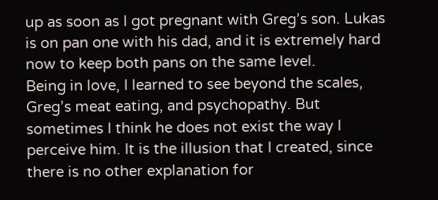up as soon as I got pregnant with Greg’s son. Lukas is on pan one with his dad, and it is extremely hard now to keep both pans on the same level.
Being in love, I learned to see beyond the scales, Greg’s meat eating, and psychopathy. But sometimes I think he does not exist the way I perceive him. It is the illusion that I created, since there is no other explanation for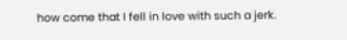how come that I fell in love with such a jerk.